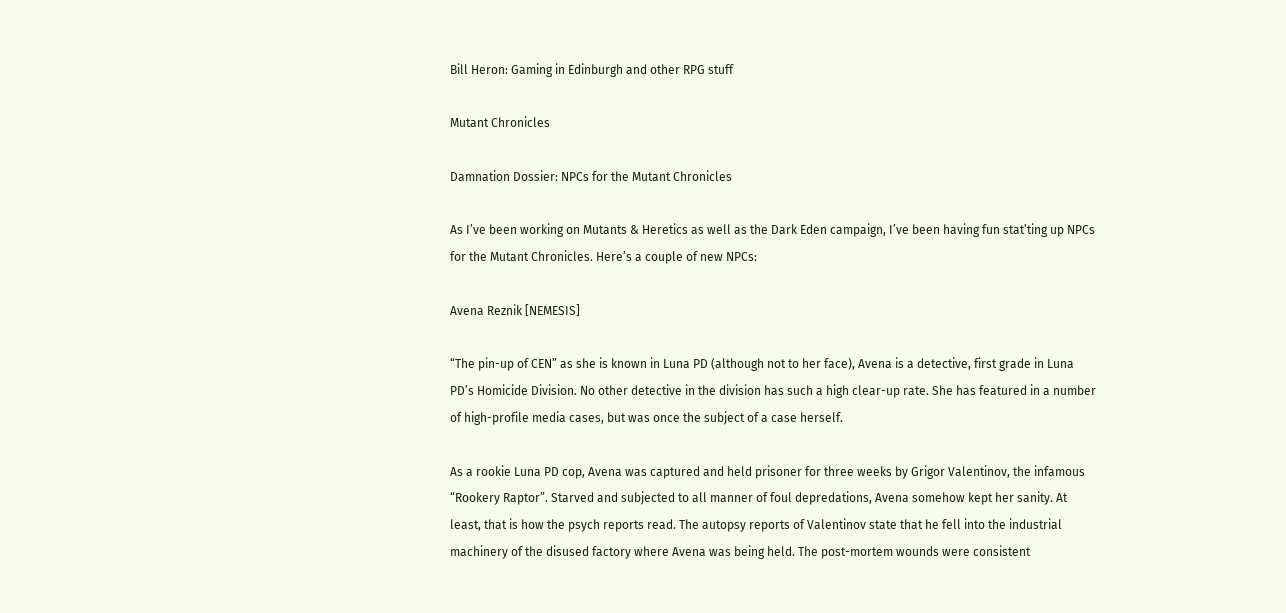Bill Heron: Gaming in Edinburgh and other RPG stuff

Mutant Chronicles

Damnation Dossier: NPCs for the Mutant Chronicles

As I’ve been working on Mutants & Heretics as well as the Dark Eden campaign, I’ve been having fun stat’ting up NPCs for the Mutant Chronicles. Here’s a couple of new NPCs:

Avena Reznik [NEMESIS]

“The pin-up of CEN” as she is known in Luna PD (although not to her face), Avena is a detective, first grade in Luna PD’s Homicide Division. No other detective in the division has such a high clear-up rate. She has featured in a number of high-profile media cases, but was once the subject of a case herself.

As a rookie Luna PD cop, Avena was captured and held prisoner for three weeks by Grigor Valentinov, the infamous “Rookery Raptor”. Starved and subjected to all manner of foul depredations, Avena somehow kept her sanity. At least, that is how the psych reports read. The autopsy reports of Valentinov state that he fell into the industrial machinery of the disused factory where Avena was being held. The post-mortem wounds were consistent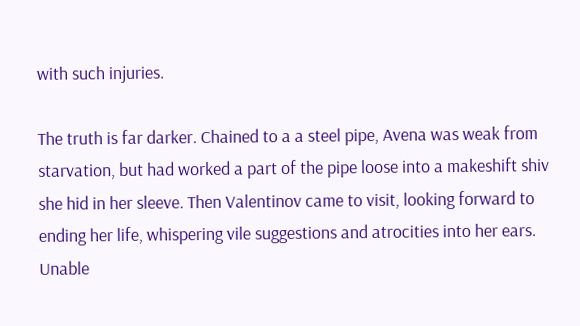with such injuries.

The truth is far darker. Chained to a a steel pipe, Avena was weak from starvation, but had worked a part of the pipe loose into a makeshift shiv she hid in her sleeve. Then Valentinov came to visit, looking forward to ending her life, whispering vile suggestions and atrocities into her ears. Unable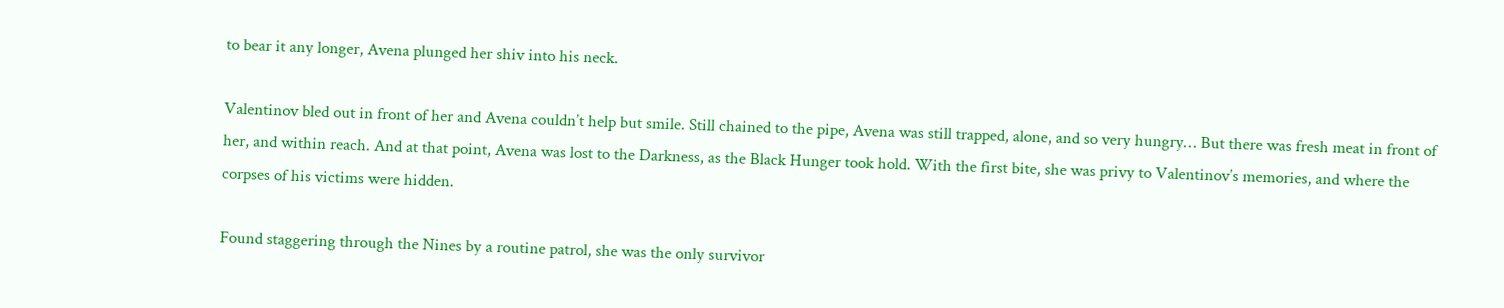to bear it any longer, Avena plunged her shiv into his neck.

Valentinov bled out in front of her and Avena couldn’t help but smile. Still chained to the pipe, Avena was still trapped, alone, and so very hungry… But there was fresh meat in front of her, and within reach. And at that point, Avena was lost to the Darkness, as the Black Hunger took hold. With the first bite, she was privy to Valentinov’s memories, and where the corpses of his victims were hidden.

Found staggering through the Nines by a routine patrol, she was the only survivor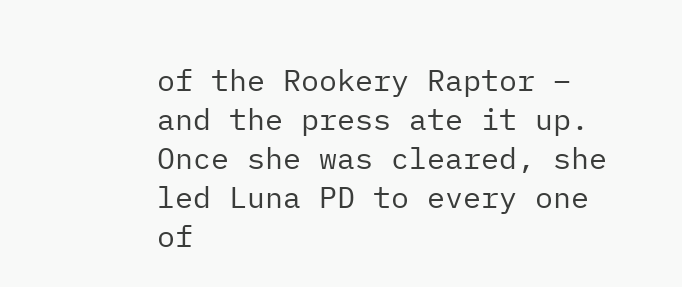of the Rookery Raptor – and the press ate it up. Once she was cleared, she led Luna PD to every one of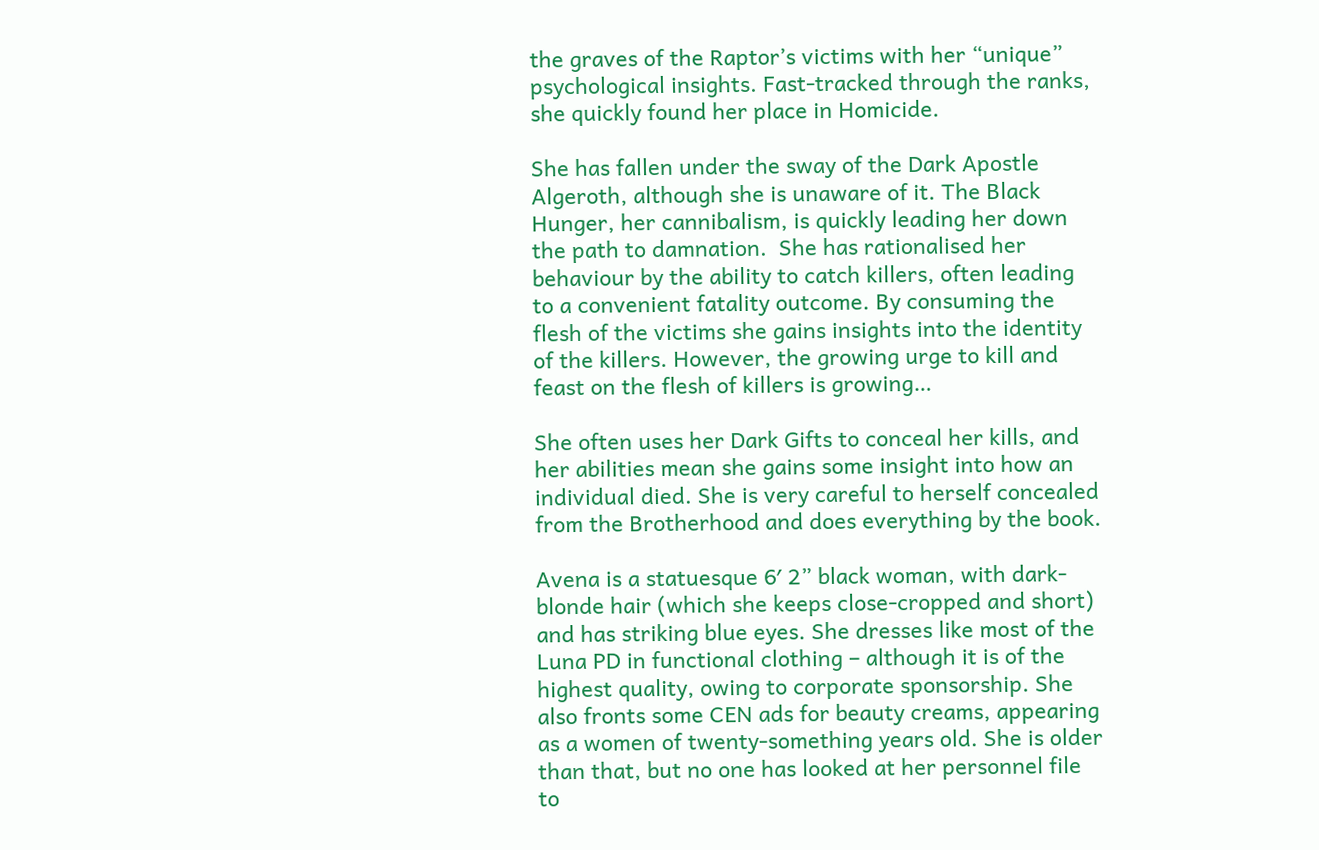the graves of the Raptor’s victims with her “unique” psychological insights. Fast-tracked through the ranks, she quickly found her place in Homicide.

She has fallen under the sway of the Dark Apostle Algeroth, although she is unaware of it. The Black Hunger, her cannibalism, is quickly leading her down the path to damnation.  She has rationalised her behaviour by the ability to catch killers, often leading to a convenient fatality outcome. By consuming the flesh of the victims she gains insights into the identity of the killers. However, the growing urge to kill and feast on the flesh of killers is growing…

She often uses her Dark Gifts to conceal her kills, and her abilities mean she gains some insight into how an individual died. She is very careful to herself concealed from the Brotherhood and does everything by the book.

Avena is a statuesque 6′ 2” black woman, with dark-blonde hair (which she keeps close-cropped and short) and has striking blue eyes. She dresses like most of the Luna PD in functional clothing – although it is of the highest quality, owing to corporate sponsorship. She also fronts some CEN ads for beauty creams, appearing as a women of twenty-something years old. She is older than that, but no one has looked at her personnel file to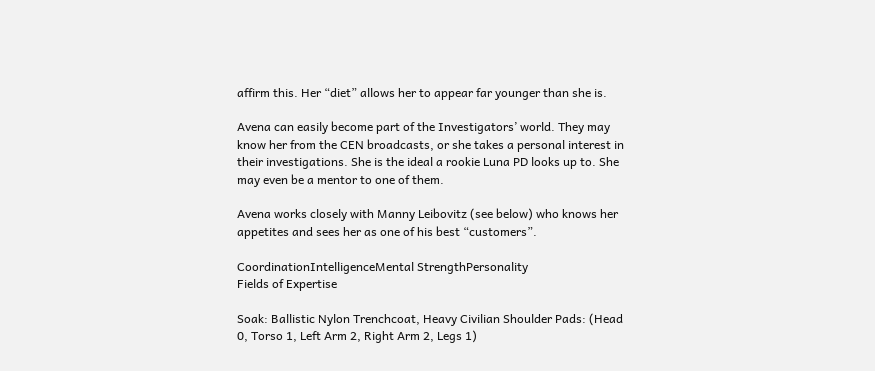affirm this. Her “diet” allows her to appear far younger than she is.

Avena can easily become part of the Investigators’ world. They may know her from the CEN broadcasts, or she takes a personal interest in their investigations. She is the ideal a rookie Luna PD looks up to. She may even be a mentor to one of them.

Avena works closely with Manny Leibovitz (see below) who knows her appetites and sees her as one of his best “customers”.

CoordinationIntelligenceMental StrengthPersonality
Fields of Expertise

Soak: Ballistic Nylon Trenchcoat, Heavy Civilian Shoulder Pads: (Head 0, Torso 1, Left Arm 2, Right Arm 2, Legs 1)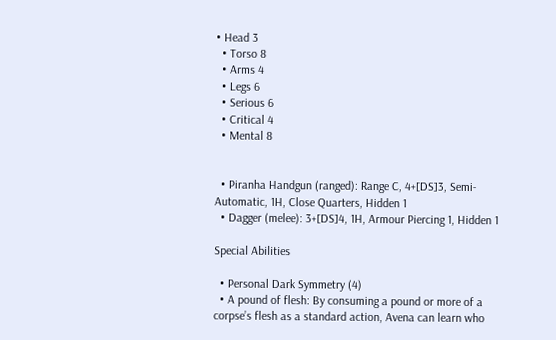• Head 3
  • Torso 8
  • Arms 4
  • Legs 6
  • Serious 6
  • Critical 4
  • Mental 8


  • Piranha Handgun (ranged): Range C, 4+[DS]3, Semi-Automatic, 1H, Close Quarters, Hidden 1
  • Dagger (melee): 3+[DS]4, 1H, Armour Piercing 1, Hidden 1

Special Abilities

  • Personal Dark Symmetry (4)
  • A pound of flesh: By consuming a pound or more of a corpse’s flesh as a standard action, Avena can learn who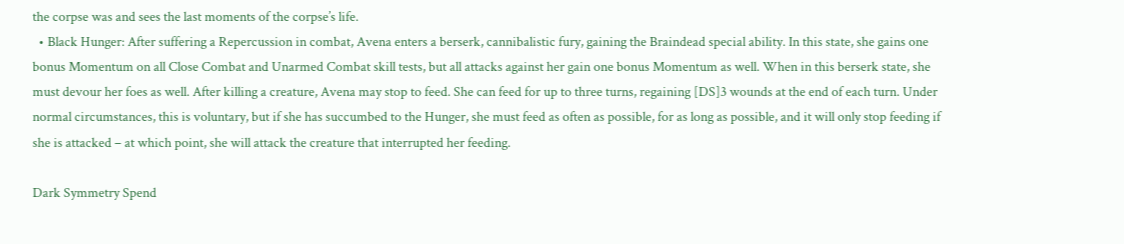the corpse was and sees the last moments of the corpse’s life.
  • Black Hunger: After suffering a Repercussion in combat, Avena enters a berserk, cannibalistic fury, gaining the Braindead special ability. In this state, she gains one bonus Momentum on all Close Combat and Unarmed Combat skill tests, but all attacks against her gain one bonus Momentum as well. When in this berserk state, she must devour her foes as well. After killing a creature, Avena may stop to feed. She can feed for up to three turns, regaining [DS]3 wounds at the end of each turn. Under normal circumstances, this is voluntary, but if she has succumbed to the Hunger, she must feed as often as possible, for as long as possible, and it will only stop feeding if she is attacked – at which point, she will attack the creature that interrupted her feeding.

Dark Symmetry Spend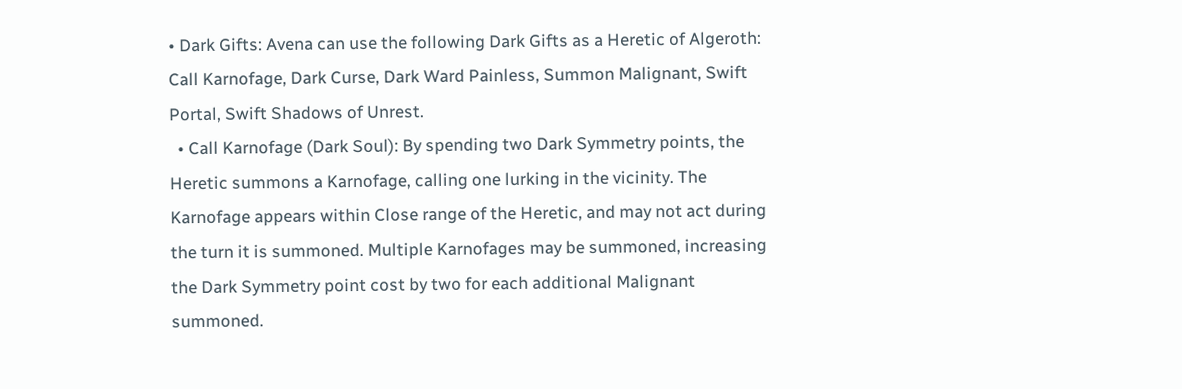• Dark Gifts: Avena can use the following Dark Gifts as a Heretic of Algeroth: Call Karnofage, Dark Curse, Dark Ward Painless, Summon Malignant, Swift Portal, Swift Shadows of Unrest.
  • Call Karnofage (Dark Soul): By spending two Dark Symmetry points, the Heretic summons a Karnofage, calling one lurking in the vicinity. The Karnofage appears within Close range of the Heretic, and may not act during the turn it is summoned. Multiple Karnofages may be summoned, increasing the Dark Symmetry point cost by two for each additional Malignant summoned.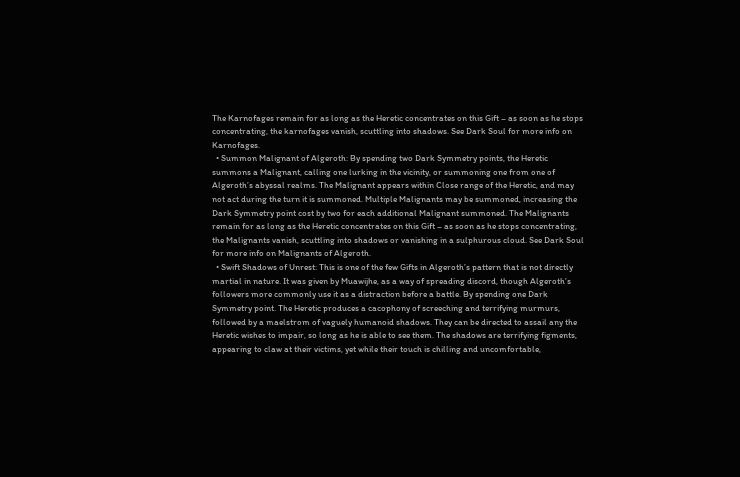The Karnofages remain for as long as the Heretic concentrates on this Gift – as soon as he stops concentrating, the karnofages vanish, scuttling into shadows. See Dark Soul for more info on Karnofages.
  • Summon Malignant of Algeroth: By spending two Dark Symmetry points, the Heretic summons a Malignant, calling one lurking in the vicinity, or summoning one from one of Algeroth’s abyssal realms. The Malignant appears within Close range of the Heretic, and may not act during the turn it is summoned. Multiple Malignants may be summoned, increasing the Dark Symmetry point cost by two for each additional Malignant summoned. The Malignants remain for as long as the Heretic concentrates on this Gift – as soon as he stops concentrating, the Malignants vanish, scuttling into shadows or vanishing in a sulphurous cloud. See Dark Soul for more info on Malignants of Algeroth.
  • Swift Shadows of Unrest: This is one of the few Gifts in Algeroth’s pattern that is not directly martial in nature. It was given by Muawijhe, as a way of spreading discord, though Algeroth’s followers more commonly use it as a distraction before a battle. By spending one Dark Symmetry point. The Heretic produces a cacophony of screeching and terrifying murmurs, followed by a maelstrom of vaguely humanoid shadows. They can be directed to assail any the Heretic wishes to impair, so long as he is able to see them. The shadows are terrifying figments, appearing to claw at their victims, yet while their touch is chilling and uncomfortable,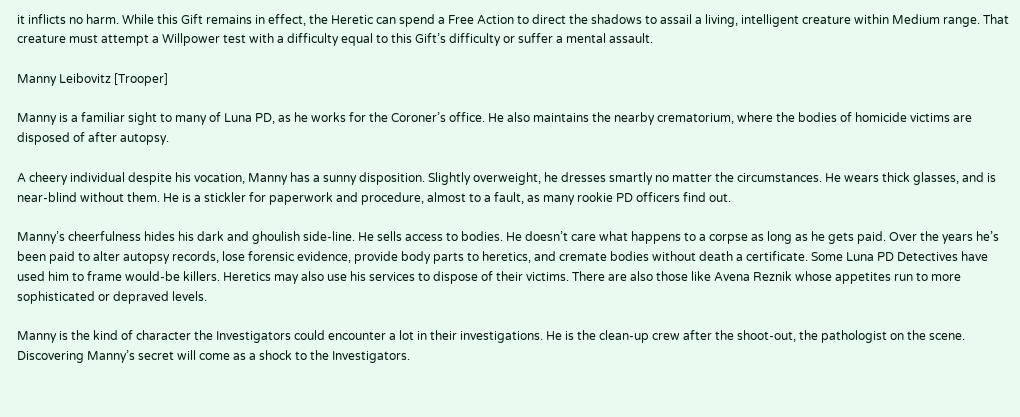it inflicts no harm. While this Gift remains in effect, the Heretic can spend a Free Action to direct the shadows to assail a living, intelligent creature within Medium range. That creature must attempt a Willpower test with a difficulty equal to this Gift’s difficulty or suffer a mental assault.

Manny Leibovitz [Trooper]

Manny is a familiar sight to many of Luna PD, as he works for the Coroner’s office. He also maintains the nearby crematorium, where the bodies of homicide victims are disposed of after autopsy.

A cheery individual despite his vocation, Manny has a sunny disposition. Slightly overweight, he dresses smartly no matter the circumstances. He wears thick glasses, and is near-blind without them. He is a stickler for paperwork and procedure, almost to a fault, as many rookie PD officers find out.

Manny’s cheerfulness hides his dark and ghoulish side-line. He sells access to bodies. He doesn’t care what happens to a corpse as long as he gets paid. Over the years he’s been paid to alter autopsy records, lose forensic evidence, provide body parts to heretics, and cremate bodies without death a certificate. Some Luna PD Detectives have used him to frame would-be killers. Heretics may also use his services to dispose of their victims. There are also those like Avena Reznik whose appetites run to more sophisticated or depraved levels.

Manny is the kind of character the Investigators could encounter a lot in their investigations. He is the clean-up crew after the shoot-out, the pathologist on the scene. Discovering Manny’s secret will come as a shock to the Investigators.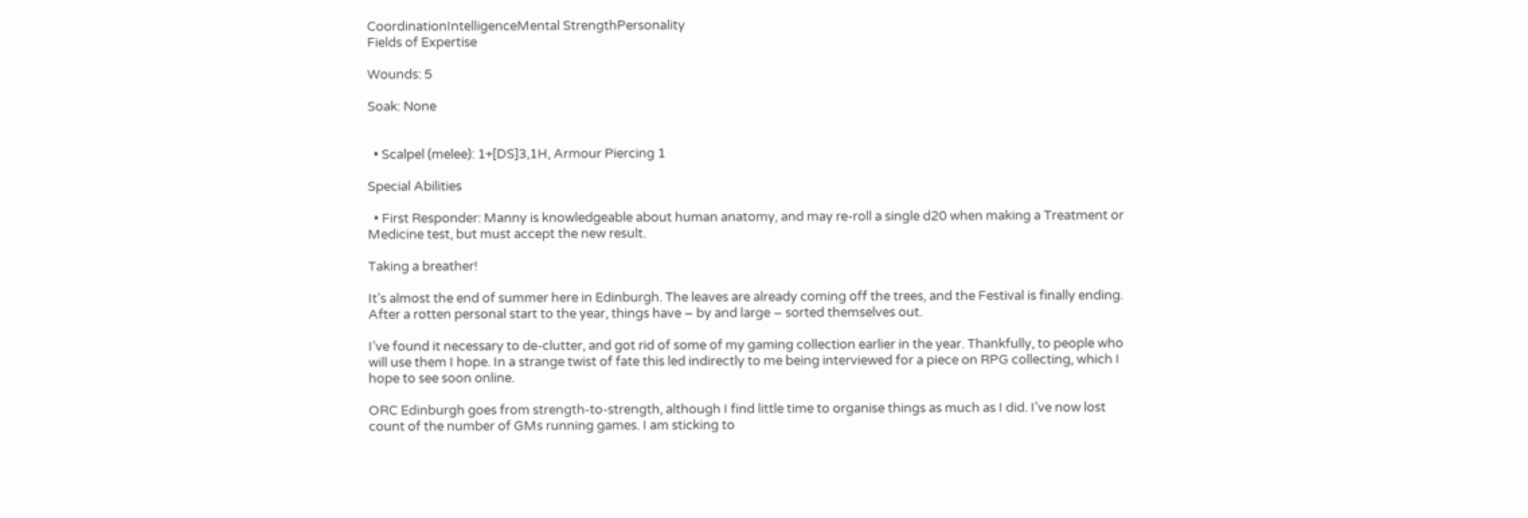CoordinationIntelligenceMental StrengthPersonality
Fields of Expertise

Wounds: 5

Soak: None


  • Scalpel (melee): 1+[DS]3,1H, Armour Piercing 1

Special Abilities

  • First Responder: Manny is knowledgeable about human anatomy, and may re-roll a single d20 when making a Treatment or Medicine test, but must accept the new result.

Taking a breather!

It’s almost the end of summer here in Edinburgh. The leaves are already coming off the trees, and the Festival is finally ending. After a rotten personal start to the year, things have – by and large – sorted themselves out.

I’ve found it necessary to de-clutter, and got rid of some of my gaming collection earlier in the year. Thankfully, to people who will use them I hope. In a strange twist of fate this led indirectly to me being interviewed for a piece on RPG collecting, which I hope to see soon online.

ORC Edinburgh goes from strength-to-strength, although I find little time to organise things as much as I did. I’ve now lost count of the number of GMs running games. I am sticking to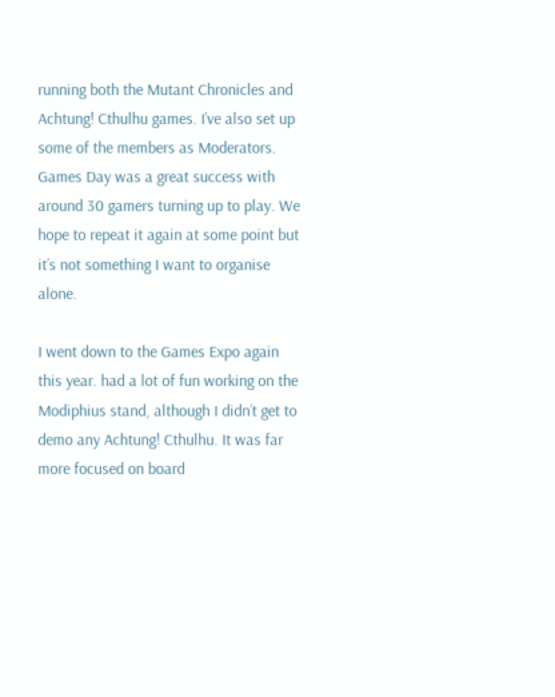running both the Mutant Chronicles and Achtung! Cthulhu games. I’ve also set up some of the members as Moderators. Games Day was a great success with around 30 gamers turning up to play. We hope to repeat it again at some point but it’s not something I want to organise alone.

I went down to the Games Expo again this year. had a lot of fun working on the Modiphius stand, although I didn’t get to demo any Achtung! Cthulhu. It was far more focused on board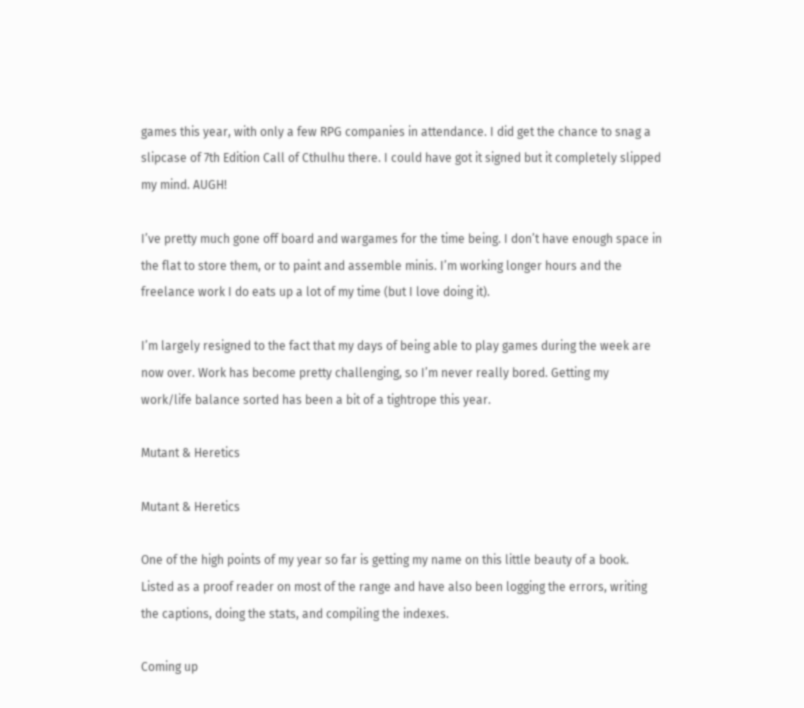games this year, with only a few RPG companies in attendance. I did get the chance to snag a slipcase of 7th Edition Call of Cthulhu there. I could have got it signed but it completely slipped my mind. AUGH!

I’ve pretty much gone off board and wargames for the time being. I don’t have enough space in the flat to store them, or to paint and assemble minis. I’m working longer hours and the freelance work I do eats up a lot of my time (but I love doing it).

I’m largely resigned to the fact that my days of being able to play games during the week are now over. Work has become pretty challenging, so I’m never really bored. Getting my work/life balance sorted has been a bit of a tightrope this year.

Mutant & Heretics

Mutant & Heretics

One of the high points of my year so far is getting my name on this little beauty of a book. Listed as a proof reader on most of the range and have also been logging the errors, writing the captions, doing the stats, and compiling the indexes.

Coming up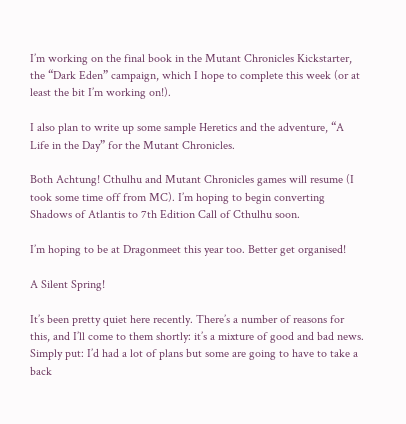I’m working on the final book in the Mutant Chronicles Kickstarter, the “Dark Eden” campaign, which I hope to complete this week (or at least the bit I’m working on!).

I also plan to write up some sample Heretics and the adventure, “A Life in the Day” for the Mutant Chronicles.

Both Achtung! Cthulhu and Mutant Chronicles games will resume (I took some time off from MC). I’m hoping to begin converting Shadows of Atlantis to 7th Edition Call of Cthulhu soon.

I’m hoping to be at Dragonmeet this year too. Better get organised!

A Silent Spring!

It’s been pretty quiet here recently. There’s a number of reasons for this, and I’ll come to them shortly: it’s a mixture of good and bad news. Simply put: I’d had a lot of plans but some are going to have to take a back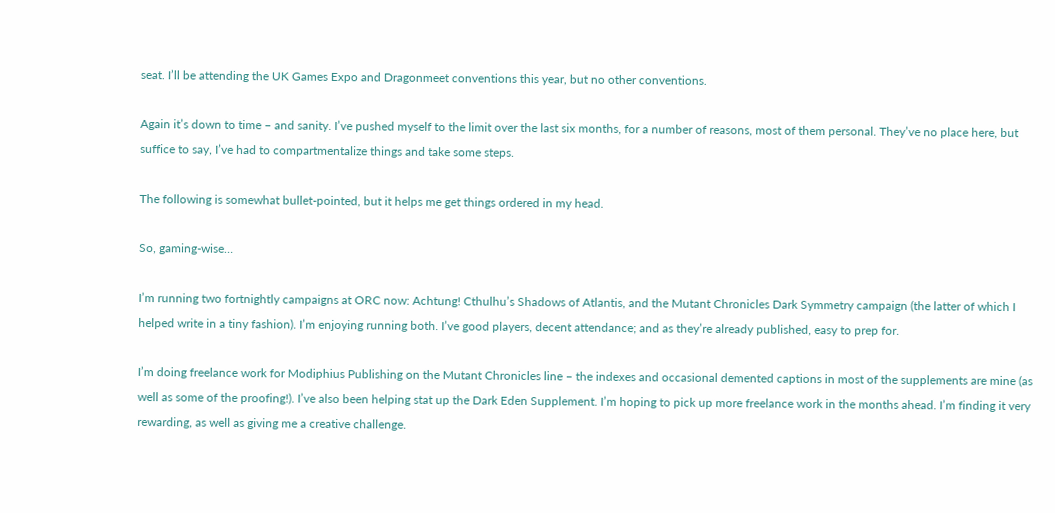seat. I’ll be attending the UK Games Expo and Dragonmeet conventions this year, but no other conventions.

Again it’s down to time – and sanity. I’ve pushed myself to the limit over the last six months, for a number of reasons, most of them personal. They’ve no place here, but suffice to say, I’ve had to compartmentalize things and take some steps.

The following is somewhat bullet-pointed, but it helps me get things ordered in my head.

So, gaming-wise…

I’m running two fortnightly campaigns at ORC now: Achtung! Cthulhu’s Shadows of Atlantis, and the Mutant Chronicles Dark Symmetry campaign (the latter of which I helped write in a tiny fashion). I’m enjoying running both. I’ve good players, decent attendance; and as they’re already published, easy to prep for.

I’m doing freelance work for Modiphius Publishing on the Mutant Chronicles line – the indexes and occasional demented captions in most of the supplements are mine (as well as some of the proofing!). I’ve also been helping stat up the Dark Eden Supplement. I’m hoping to pick up more freelance work in the months ahead. I’m finding it very rewarding, as well as giving me a creative challenge.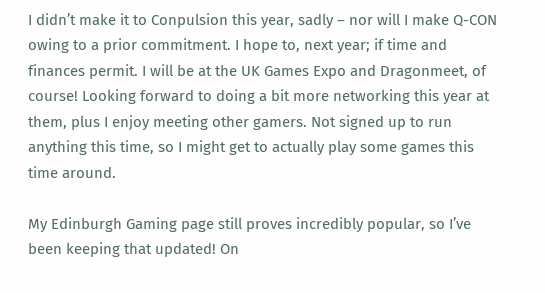I didn’t make it to Conpulsion this year, sadly – nor will I make Q-CON owing to a prior commitment. I hope to, next year; if time and finances permit. I will be at the UK Games Expo and Dragonmeet, of course! Looking forward to doing a bit more networking this year at them, plus I enjoy meeting other gamers. Not signed up to run anything this time, so I might get to actually play some games this time around.

My Edinburgh Gaming page still proves incredibly popular, so I’ve been keeping that updated! On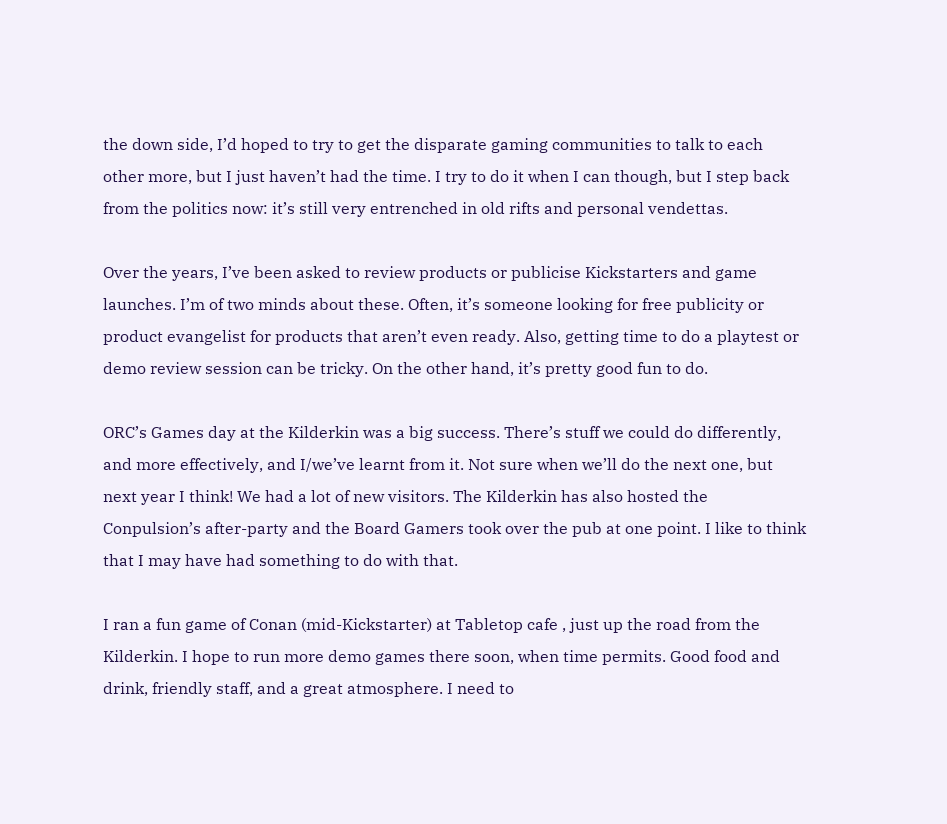the down side, I’d hoped to try to get the disparate gaming communities to talk to each other more, but I just haven’t had the time. I try to do it when I can though, but I step back from the politics now: it’s still very entrenched in old rifts and personal vendettas.

Over the years, I’ve been asked to review products or publicise Kickstarters and game launches. I’m of two minds about these. Often, it’s someone looking for free publicity or product evangelist for products that aren’t even ready. Also, getting time to do a playtest or demo review session can be tricky. On the other hand, it’s pretty good fun to do.

ORC’s Games day at the Kilderkin was a big success. There’s stuff we could do differently, and more effectively, and I/we’ve learnt from it. Not sure when we’ll do the next one, but next year I think! We had a lot of new visitors. The Kilderkin has also hosted the Conpulsion’s after-party and the Board Gamers took over the pub at one point. I like to think that I may have had something to do with that.

I ran a fun game of Conan (mid-Kickstarter) at Tabletop cafe , just up the road from the Kilderkin. I hope to run more demo games there soon, when time permits. Good food and drink, friendly staff, and a great atmosphere. I need to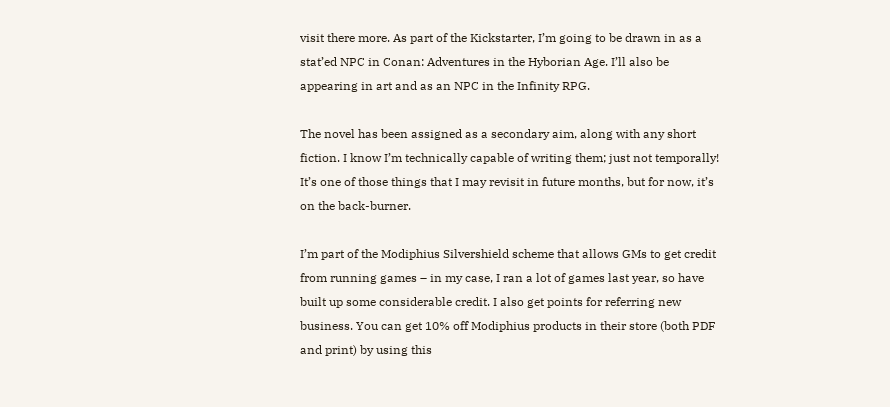visit there more. As part of the Kickstarter, I’m going to be drawn in as a stat’ed NPC in Conan: Adventures in the Hyborian Age. I’ll also be appearing in art and as an NPC in the Infinity RPG.

The novel has been assigned as a secondary aim, along with any short fiction. I know I’m technically capable of writing them; just not temporally! It’s one of those things that I may revisit in future months, but for now, it’s on the back-burner.

I’m part of the Modiphius Silvershield scheme that allows GMs to get credit from running games – in my case, I ran a lot of games last year, so have built up some considerable credit. I also get points for referring new business. You can get 10% off Modiphius products in their store (both PDF and print) by using this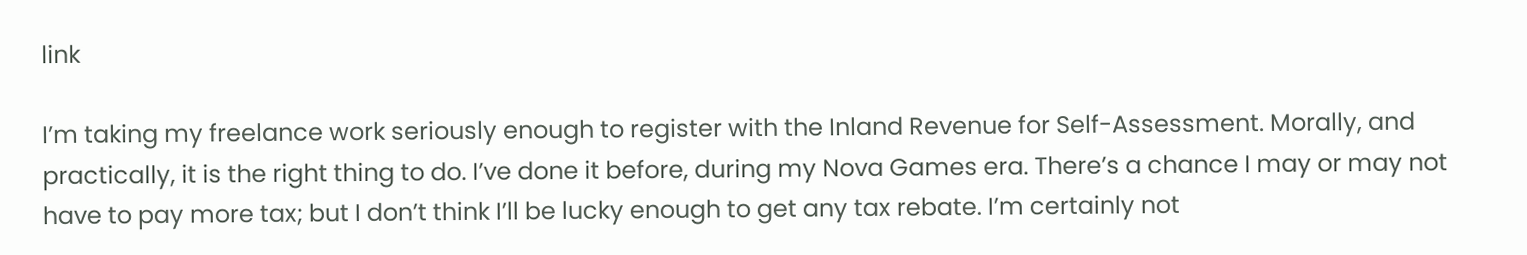link

I’m taking my freelance work seriously enough to register with the Inland Revenue for Self-Assessment. Morally, and practically, it is the right thing to do. I’ve done it before, during my Nova Games era. There’s a chance I may or may not have to pay more tax; but I don’t think I’ll be lucky enough to get any tax rebate. I’m certainly not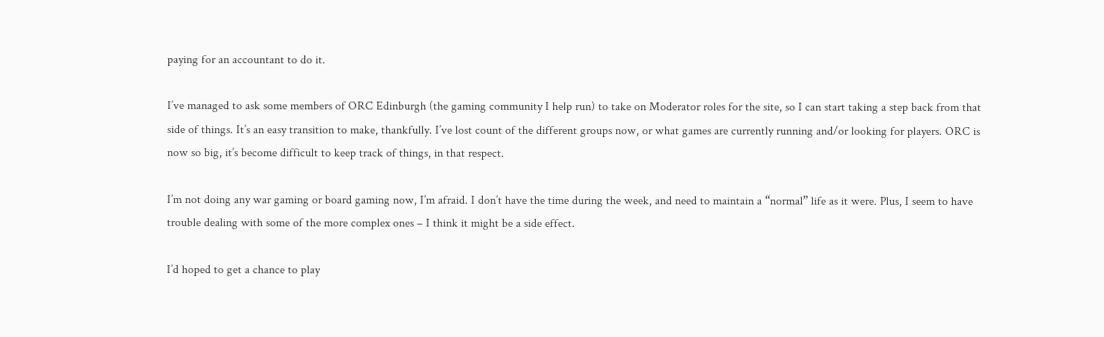paying for an accountant to do it.

I’ve managed to ask some members of ORC Edinburgh (the gaming community I help run) to take on Moderator roles for the site, so I can start taking a step back from that side of things. It’s an easy transition to make, thankfully. I’ve lost count of the different groups now, or what games are currently running and/or looking for players. ORC is now so big, it’s become difficult to keep track of things, in that respect.

I’m not doing any war gaming or board gaming now, I’m afraid. I don’t have the time during the week, and need to maintain a “normal” life as it were. Plus, I seem to have trouble dealing with some of the more complex ones – I think it might be a side effect.

I’d hoped to get a chance to play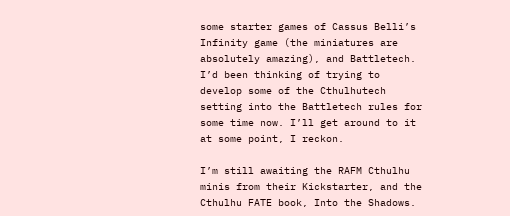some starter games of Cassus Belli’s Infinity game (the miniatures are absolutely amazing), and Battletech. I’d been thinking of trying to develop some of the Cthulhutech setting into the Battletech rules for some time now. I’ll get around to it at some point, I reckon.

I’m still awaiting the RAFM Cthulhu minis from their Kickstarter, and the Cthulhu FATE book, Into the Shadows.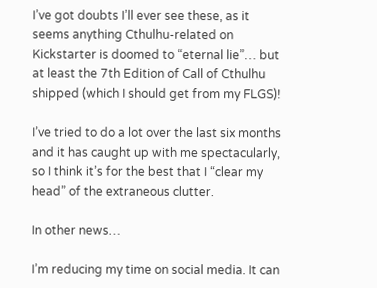I’ve got doubts I’ll ever see these, as it seems anything Cthulhu-related on Kickstarter is doomed to “eternal lie”… but at least the 7th Edition of Call of Cthulhu shipped (which I should get from my FLGS)!

I’ve tried to do a lot over the last six months and it has caught up with me spectacularly, so I think it’s for the best that I “clear my head” of the extraneous clutter.

In other news…

I’m reducing my time on social media. It can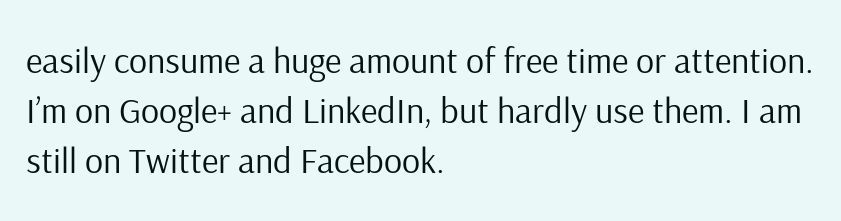easily consume a huge amount of free time or attention. I’m on Google+ and LinkedIn, but hardly use them. I am still on Twitter and Facebook.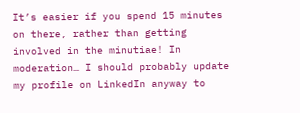It’s easier if you spend 15 minutes on there, rather than getting involved in the minutiae! In moderation… I should probably update my profile on LinkedIn anyway to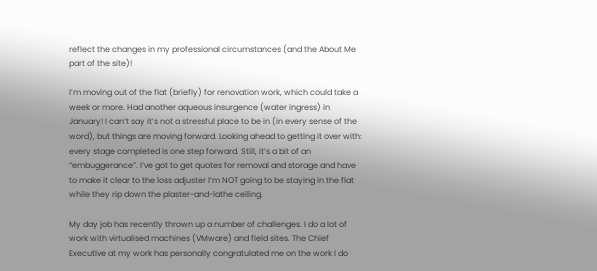reflect the changes in my professional circumstances (and the About Me part of the site)!

I’m moving out of the flat (briefly) for renovation work, which could take a week or more. Had another aqueous insurgence (water ingress) in January! I can’t say it’s not a stressful place to be in (in every sense of the word), but things are moving forward. Looking ahead to getting it over with: every stage completed is one step forward. Still, it’s a bit of an “embuggerance”. I’ve got to get quotes for removal and storage and have to make it clear to the loss adjuster I’m NOT going to be staying in the flat while they rip down the plaster-and-lathe ceiling.

My day job has recently thrown up a number of challenges. I do a lot of work with virtualised machines (VMware) and field sites. The Chief Executive at my work has personally congratulated me on the work I do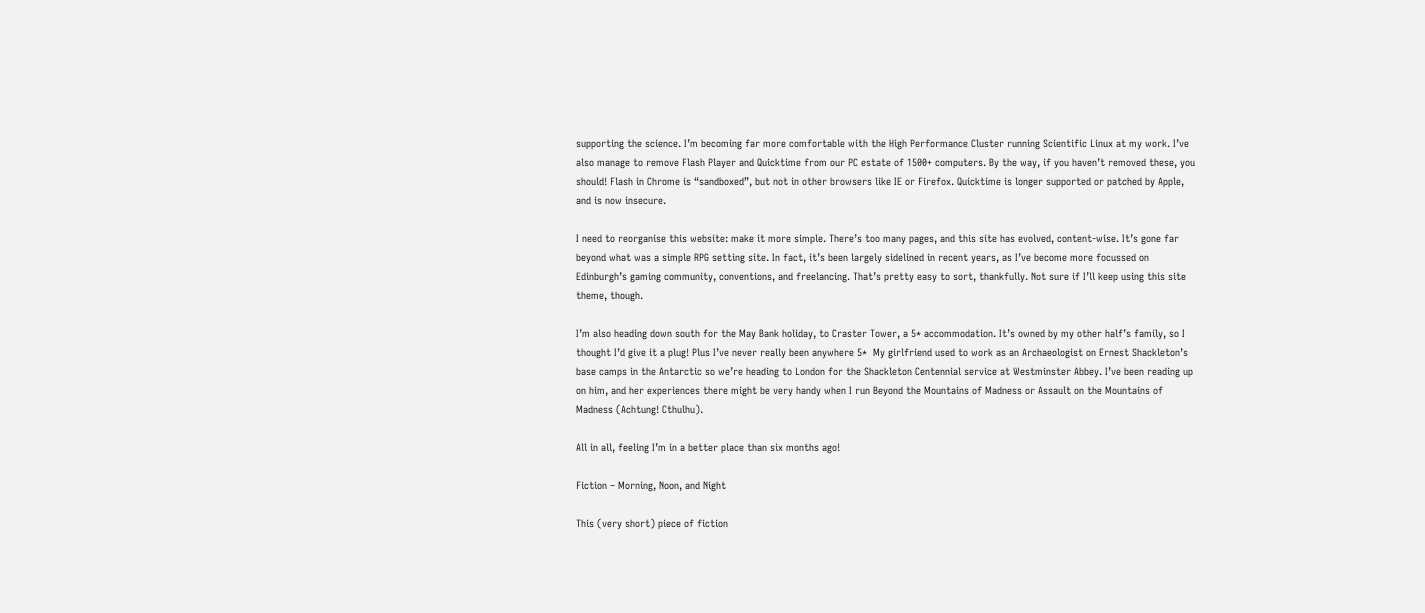supporting the science. I’m becoming far more comfortable with the High Performance Cluster running Scientific Linux at my work. I’ve also manage to remove Flash Player and Quicktime from our PC estate of 1500+ computers. By the way, if you haven’t removed these, you should! Flash in Chrome is “sandboxed”, but not in other browsers like IE or Firefox. Quicktime is longer supported or patched by Apple, and is now insecure.

I need to reorganise this website: make it more simple. There’s too many pages, and this site has evolved, content-wise. It’s gone far beyond what was a simple RPG setting site. In fact, it’s been largely sidelined in recent years, as I’ve become more focussed on Edinburgh’s gaming community, conventions, and freelancing. That’s pretty easy to sort, thankfully. Not sure if I’ll keep using this site theme, though.

I’m also heading down south for the May Bank holiday, to Craster Tower, a 5* accommodation. It’s owned by my other half’s family, so I thought I’d give it a plug! Plus I’ve never really been anywhere 5*  My girlfriend used to work as an Archaeologist on Ernest Shackleton’s base camps in the Antarctic so we’re heading to London for the Shackleton Centennial service at Westminster Abbey. I’ve been reading up on him, and her experiences there might be very handy when I run Beyond the Mountains of Madness or Assault on the Mountains of Madness (Achtung! Cthulhu).

All in all, feeling I’m in a better place than six months ago!

Fiction – Morning, Noon, and Night

This (very short) piece of fiction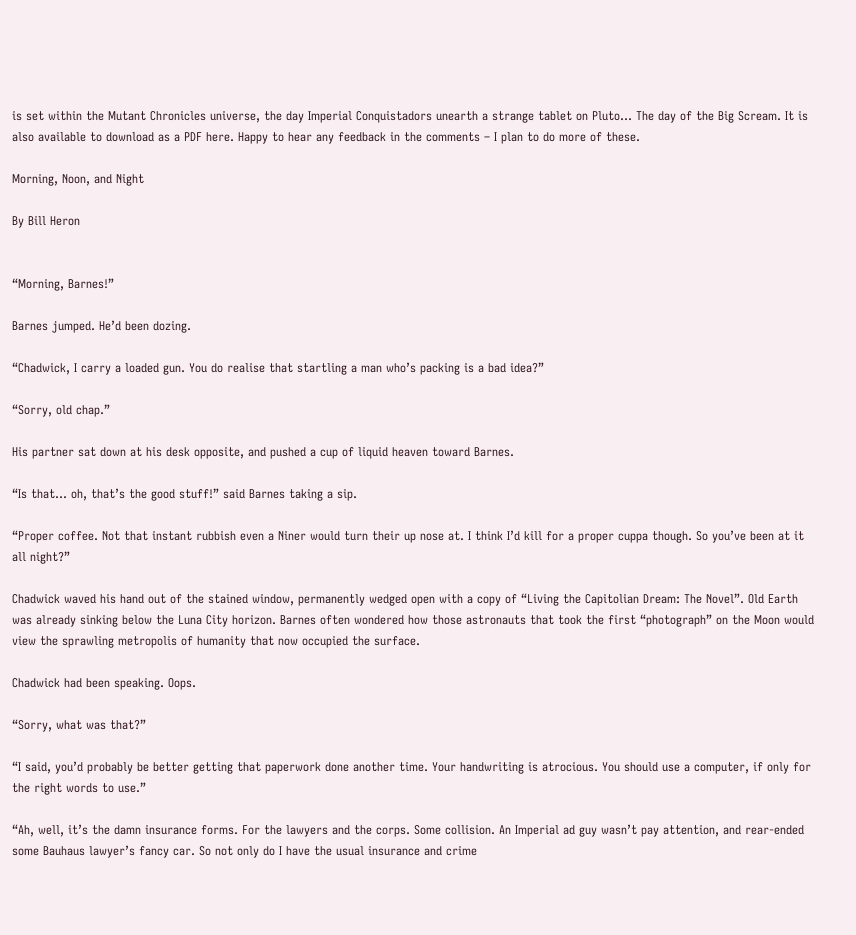is set within the Mutant Chronicles universe, the day Imperial Conquistadors unearth a strange tablet on Pluto… The day of the Big Scream. It is also available to download as a PDF here. Happy to hear any feedback in the comments – I plan to do more of these.

Morning, Noon, and Night

By Bill Heron


“Morning, Barnes!”

Barnes jumped. He’d been dozing.

“Chadwick, I carry a loaded gun. You do realise that startling a man who’s packing is a bad idea?”

“Sorry, old chap.”

His partner sat down at his desk opposite, and pushed a cup of liquid heaven toward Barnes.

“Is that… oh, that’s the good stuff!” said Barnes taking a sip.

“Proper coffee. Not that instant rubbish even a Niner would turn their up nose at. I think I’d kill for a proper cuppa though. So you’ve been at it all night?”

Chadwick waved his hand out of the stained window, permanently wedged open with a copy of “Living the Capitolian Dream: The Novel”. Old Earth was already sinking below the Luna City horizon. Barnes often wondered how those astronauts that took the first “photograph” on the Moon would view the sprawling metropolis of humanity that now occupied the surface.

Chadwick had been speaking. Oops.

“Sorry, what was that?”

“I said, you’d probably be better getting that paperwork done another time. Your handwriting is atrocious. You should use a computer, if only for the right words to use.”

“Ah, well, it’s the damn insurance forms. For the lawyers and the corps. Some collision. An Imperial ad guy wasn’t pay attention, and rear-ended some Bauhaus lawyer’s fancy car. So not only do I have the usual insurance and crime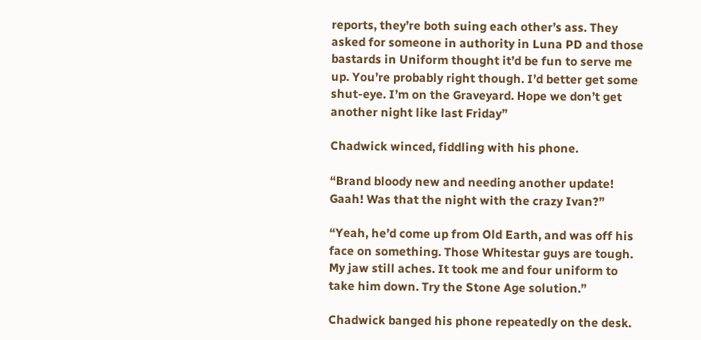reports, they’re both suing each other’s ass. They asked for someone in authority in Luna PD and those bastards in Uniform thought it’d be fun to serve me up. You’re probably right though. I’d better get some shut-eye. I’m on the Graveyard. Hope we don’t get another night like last Friday”

Chadwick winced, fiddling with his phone.

“Brand bloody new and needing another update! Gaah! Was that the night with the crazy Ivan?”

“Yeah, he’d come up from Old Earth, and was off his face on something. Those Whitestar guys are tough. My jaw still aches. It took me and four uniform to take him down. Try the Stone Age solution.”

Chadwick banged his phone repeatedly on the desk.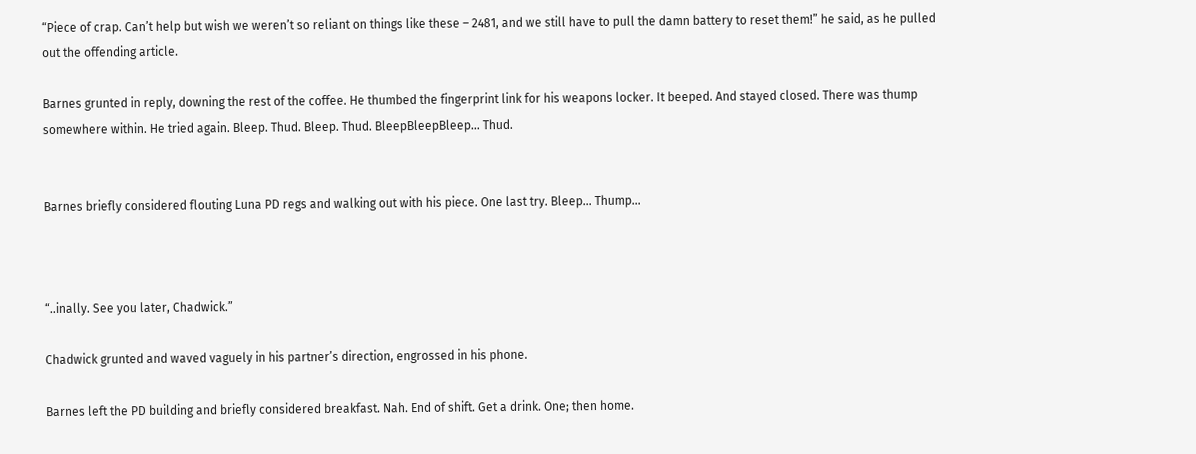“Piece of crap. Can’t help but wish we weren’t so reliant on things like these – 2481, and we still have to pull the damn battery to reset them!” he said, as he pulled out the offending article.

Barnes grunted in reply, downing the rest of the coffee. He thumbed the fingerprint link for his weapons locker. It beeped. And stayed closed. There was thump somewhere within. He tried again. Bleep. Thud. Bleep. Thud. BleepBleepBleep… Thud.


Barnes briefly considered flouting Luna PD regs and walking out with his piece. One last try. Bleep… Thump…



“..inally. See you later, Chadwick.”

Chadwick grunted and waved vaguely in his partner’s direction, engrossed in his phone.

Barnes left the PD building and briefly considered breakfast. Nah. End of shift. Get a drink. One; then home.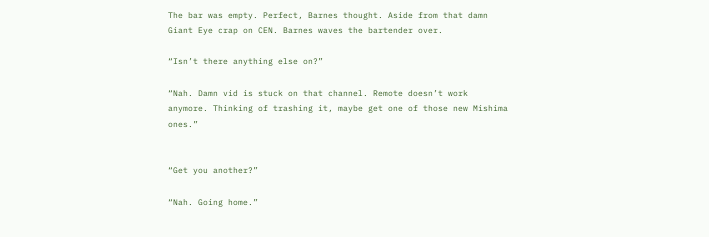The bar was empty. Perfect, Barnes thought. Aside from that damn Giant Eye crap on CEN. Barnes waves the bartender over.

“Isn’t there anything else on?”

“Nah. Damn vid is stuck on that channel. Remote doesn’t work anymore. Thinking of trashing it, maybe get one of those new Mishima ones.”


“Get you another?”

“Nah. Going home.”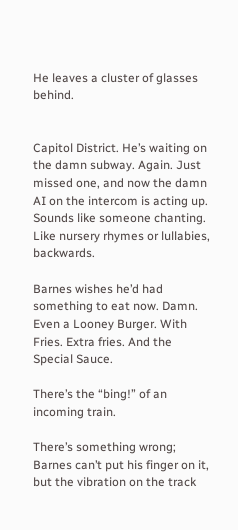He leaves a cluster of glasses behind.


Capitol District. He’s waiting on the damn subway. Again. Just missed one, and now the damn AI on the intercom is acting up. Sounds like someone chanting. Like nursery rhymes or lullabies, backwards.

Barnes wishes he’d had something to eat now. Damn. Even a Looney Burger. With Fries. Extra fries. And the Special Sauce.

There’s the “bing!” of an incoming train.

There’s something wrong; Barnes can’t put his finger on it, but the vibration on the track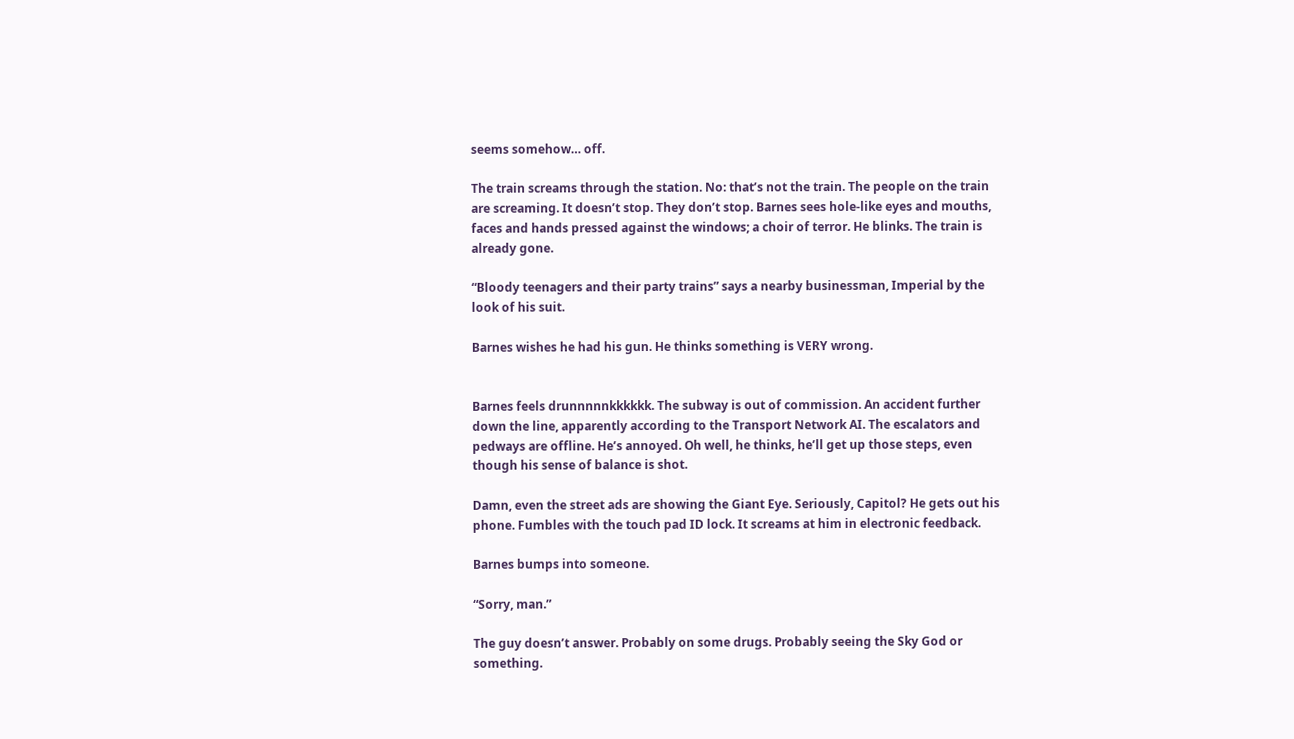seems somehow… off.

The train screams through the station. No: that’s not the train. The people on the train are screaming. It doesn’t stop. They don’t stop. Barnes sees hole-like eyes and mouths, faces and hands pressed against the windows; a choir of terror. He blinks. The train is already gone.

“Bloody teenagers and their party trains” says a nearby businessman, Imperial by the look of his suit.

Barnes wishes he had his gun. He thinks something is VERY wrong.


Barnes feels drunnnnnkkkkkk. The subway is out of commission. An accident further down the line, apparently according to the Transport Network AI. The escalators and pedways are offline. He’s annoyed. Oh well, he thinks, he’ll get up those steps, even though his sense of balance is shot.

Damn, even the street ads are showing the Giant Eye. Seriously, Capitol? He gets out his phone. Fumbles with the touch pad ID lock. It screams at him in electronic feedback.

Barnes bumps into someone.

“Sorry, man.”

The guy doesn’t answer. Probably on some drugs. Probably seeing the Sky God or something.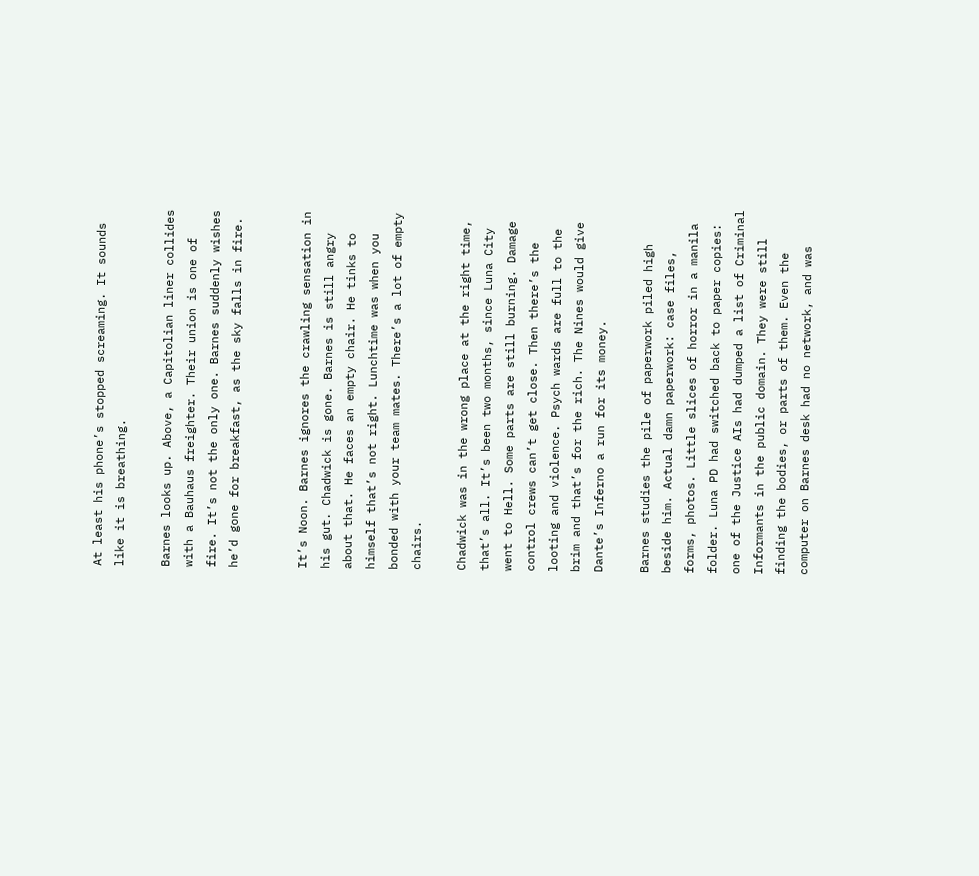At least his phone’s stopped screaming. It sounds like it is breathing.

Barnes looks up. Above, a Capitolian liner collides with a Bauhaus freighter. Their union is one of fire. It’s not the only one. Barnes suddenly wishes he’d gone for breakfast, as the sky falls in fire.


It’s Noon. Barnes ignores the crawling sensation in his gut. Chadwick is gone. Barnes is still angry about that. He faces an empty chair. He tinks to himself that’s not right. Lunchtime was when you bonded with your team mates. There’s a lot of empty chairs.

Chadwick was in the wrong place at the right time, that’s all. It’s been two months, since Luna City went to Hell. Some parts are still burning. Damage control crews can’t get close. Then there’s the looting and violence. Psych wards are full to the brim and that’s for the rich. The Nines would give Dante’s Inferno a run for its money.

Barnes studies the pile of paperwork piled high beside him. Actual damn paperwork: case files, forms, photos. Little slices of horror in a manila folder. Luna PD had switched back to paper copies: one of the Justice AIs had dumped a list of Criminal Informants in the public domain. They were still finding the bodies, or parts of them. Even the computer on Barnes desk had no network, and was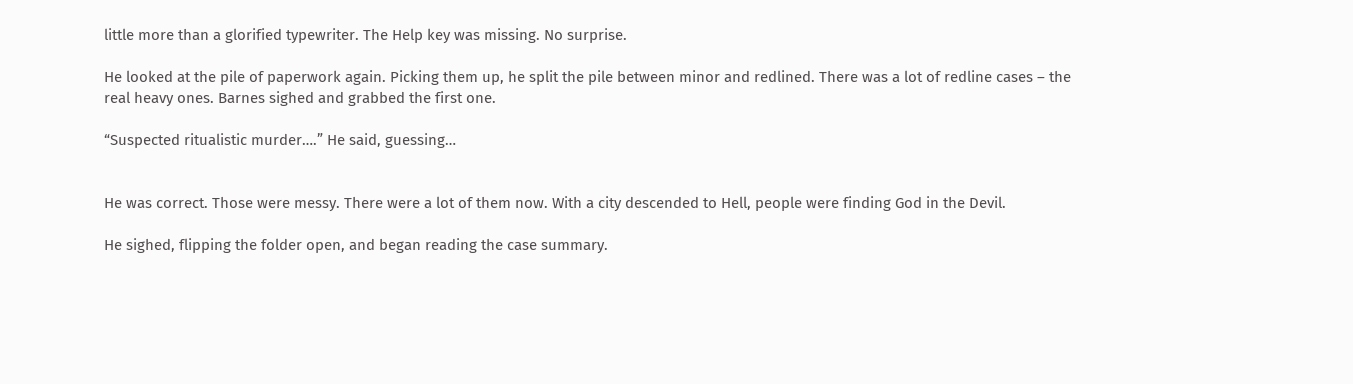little more than a glorified typewriter. The Help key was missing. No surprise.

He looked at the pile of paperwork again. Picking them up, he split the pile between minor and redlined. There was a lot of redline cases – the real heavy ones. Barnes sighed and grabbed the first one.

“Suspected ritualistic murder….” He said, guessing…


He was correct. Those were messy. There were a lot of them now. With a city descended to Hell, people were finding God in the Devil.

He sighed, flipping the folder open, and began reading the case summary.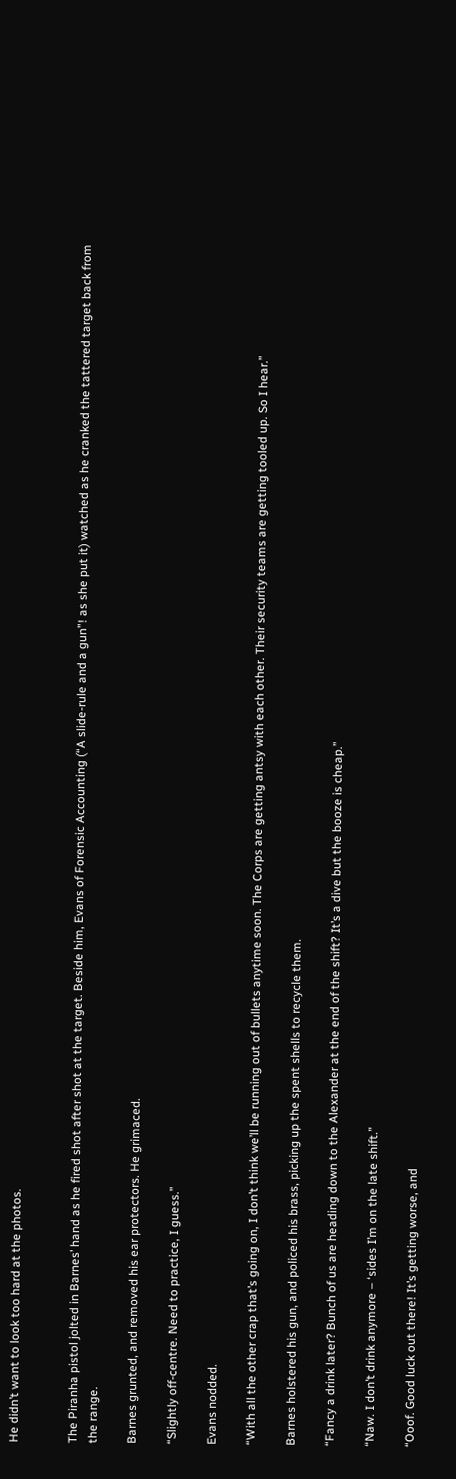He didn’t want to look too hard at the photos.


The Piranha pistol jolted in Barnes’ hand as he fired shot after shot at the target. Beside him, Evans of Forensic Accounting (“A slide-rule and a gun”! as she put it) watched as he cranked the tattered target back from the range.

Barnes grunted, and removed his ear protectors. He grimaced.

“Slightly off-centre. Need to practice, I guess.”

Evans nodded.

“With all the other crap that’s going on, I don’t think we’ll be running out of bullets anytime soon. The Corps are getting antsy with each other. Their security teams are getting tooled up. So I hear.”

Barnes holstered his gun, and policed his brass, picking up the spent shells to recycle them.

“Fancy a drink later? Bunch of us are heading down to the Alexander at the end of the shift? It’s a dive but the booze is cheap.”

“Naw. I don’t drink anymore – ‘sides I’m on the late shift.”

“Ooof. Good luck out there! It’s getting worse, and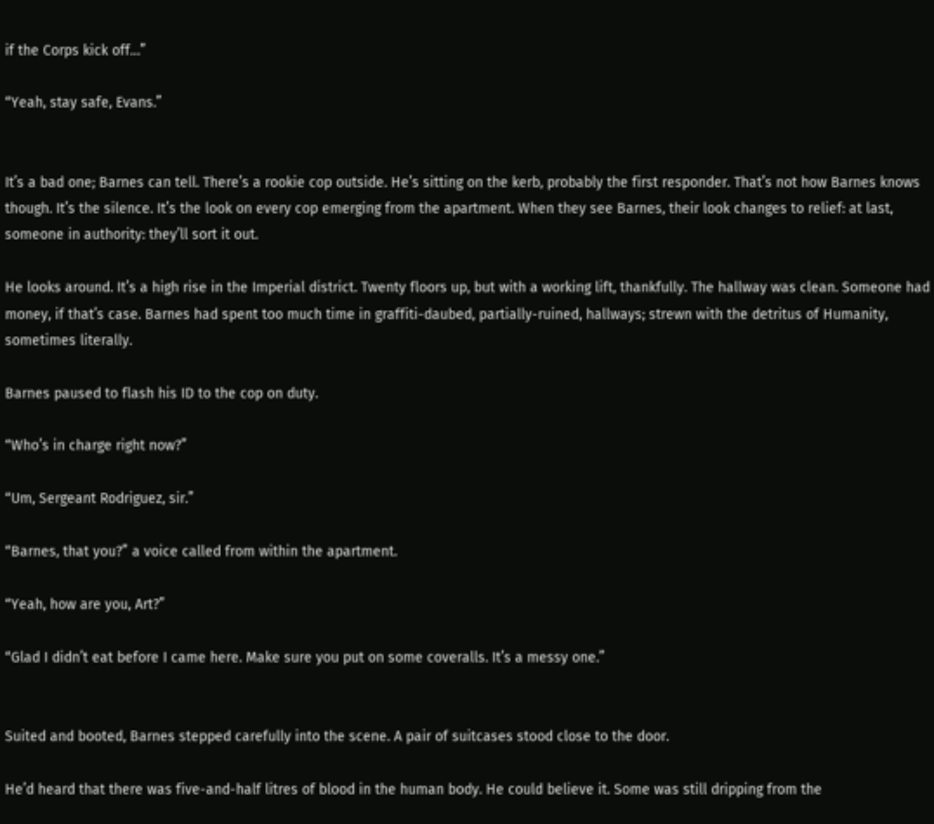if the Corps kick off…”

“Yeah, stay safe, Evans.”


It’s a bad one; Barnes can tell. There’s a rookie cop outside. He’s sitting on the kerb, probably the first responder. That’s not how Barnes knows though. It’s the silence. It’s the look on every cop emerging from the apartment. When they see Barnes, their look changes to relief: at last, someone in authority: they’ll sort it out.

He looks around. It’s a high rise in the Imperial district. Twenty floors up, but with a working lift, thankfully. The hallway was clean. Someone had money, if that’s case. Barnes had spent too much time in graffiti-daubed, partially-ruined, hallways; strewn with the detritus of Humanity, sometimes literally.

Barnes paused to flash his ID to the cop on duty.

“Who’s in charge right now?”

“Um, Sergeant Rodriguez, sir.”

“Barnes, that you?” a voice called from within the apartment.

“Yeah, how are you, Art?”

“Glad I didn’t eat before I came here. Make sure you put on some coveralls. It’s a messy one.”


Suited and booted, Barnes stepped carefully into the scene. A pair of suitcases stood close to the door.

He’d heard that there was five-and-half litres of blood in the human body. He could believe it. Some was still dripping from the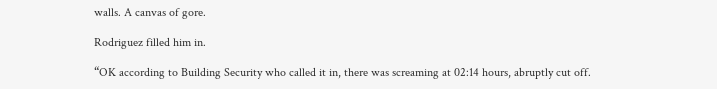walls. A canvas of gore.

Rodriguez filled him in.

“OK according to Building Security who called it in, there was screaming at 02:14 hours, abruptly cut off.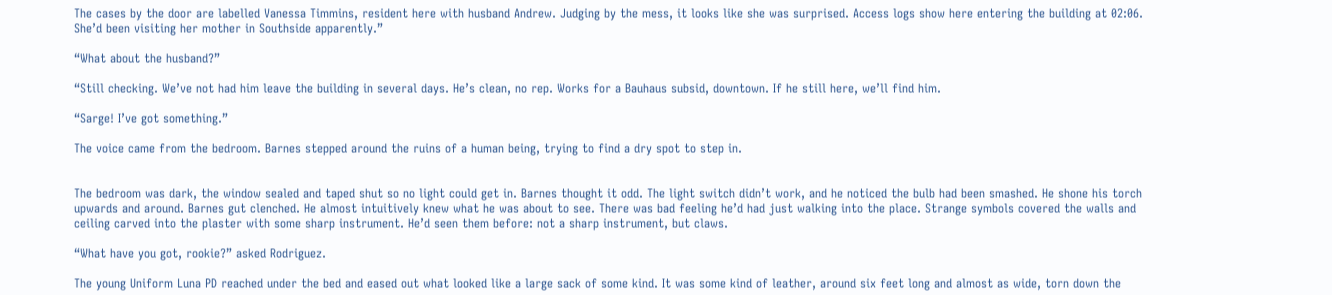The cases by the door are labelled Vanessa Timmins, resident here with husband Andrew. Judging by the mess, it looks like she was surprised. Access logs show here entering the building at 02:06. She’d been visiting her mother in Southside apparently.”

“What about the husband?”

“Still checking. We’ve not had him leave the building in several days. He’s clean, no rep. Works for a Bauhaus subsid, downtown. If he still here, we’ll find him.

“Sarge! I’ve got something.”

The voice came from the bedroom. Barnes stepped around the ruins of a human being, trying to find a dry spot to step in.


The bedroom was dark, the window sealed and taped shut so no light could get in. Barnes thought it odd. The light switch didn’t work, and he noticed the bulb had been smashed. He shone his torch upwards and around. Barnes gut clenched. He almost intuitively knew what he was about to see. There was bad feeling he’d had just walking into the place. Strange symbols covered the walls and ceiling carved into the plaster with some sharp instrument. He’d seen them before: not a sharp instrument, but claws.

“What have you got, rookie?” asked Rodriguez.

The young Uniform Luna PD reached under the bed and eased out what looked like a large sack of some kind. It was some kind of leather, around six feet long and almost as wide, torn down the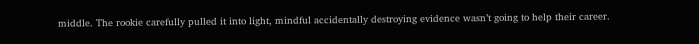middle. The rookie carefully pulled it into light, mindful accidentally destroying evidence wasn’t going to help their career.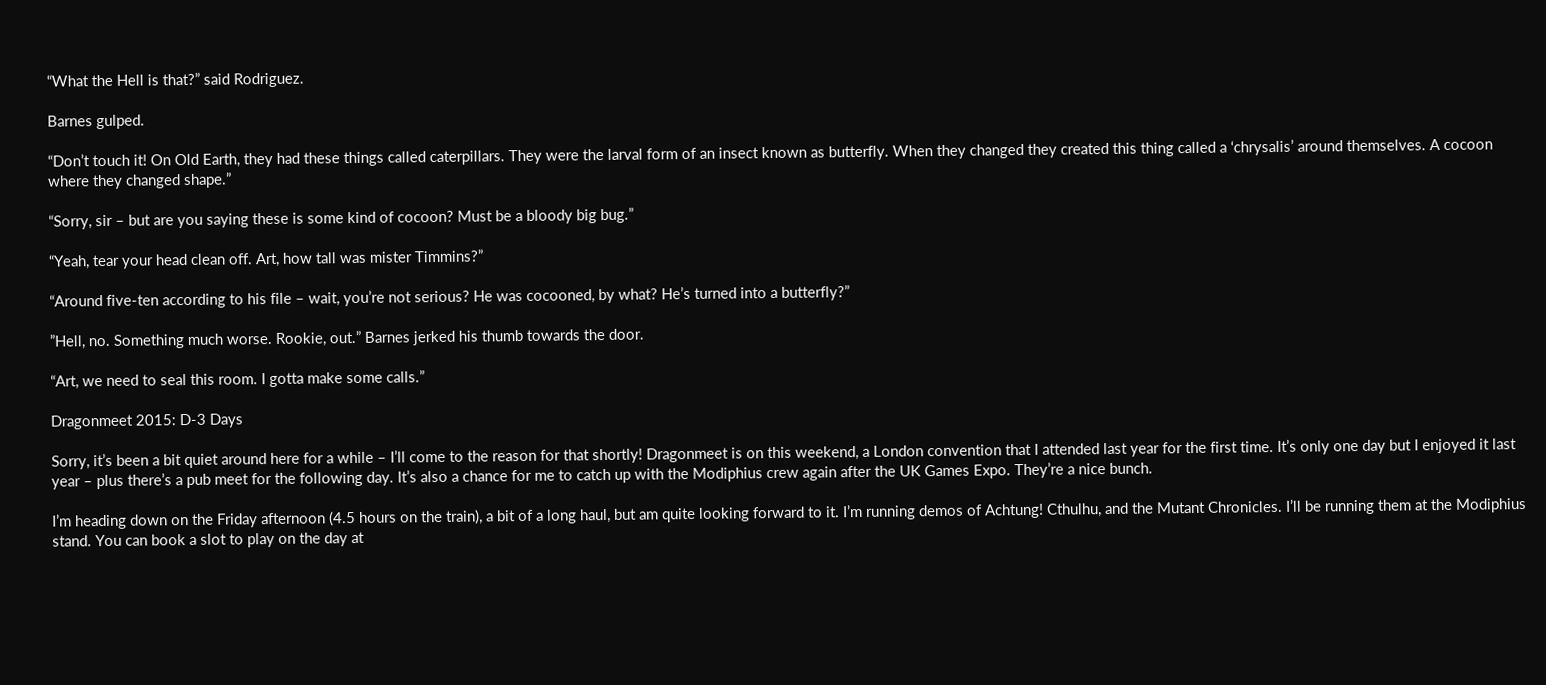“What the Hell is that?” said Rodriguez.

Barnes gulped.

“Don’t touch it! On Old Earth, they had these things called caterpillars. They were the larval form of an insect known as butterfly. When they changed they created this thing called a ‘chrysalis’ around themselves. A cocoon where they changed shape.”

“Sorry, sir – but are you saying these is some kind of cocoon? Must be a bloody big bug.”

“Yeah, tear your head clean off. Art, how tall was mister Timmins?”

“Around five-ten according to his file – wait, you’re not serious? He was cocooned, by what? He’s turned into a butterfly?”

”Hell, no. Something much worse. Rookie, out.” Barnes jerked his thumb towards the door.

“Art, we need to seal this room. I gotta make some calls.”

Dragonmeet 2015: D-3 Days

Sorry, it’s been a bit quiet around here for a while – I’ll come to the reason for that shortly! Dragonmeet is on this weekend, a London convention that I attended last year for the first time. It’s only one day but I enjoyed it last year – plus there’s a pub meet for the following day. It’s also a chance for me to catch up with the Modiphius crew again after the UK Games Expo. They’re a nice bunch.

I’m heading down on the Friday afternoon (4.5 hours on the train), a bit of a long haul, but am quite looking forward to it. I’m running demos of Achtung! Cthulhu, and the Mutant Chronicles. I’ll be running them at the Modiphius stand. You can book a slot to play on the day at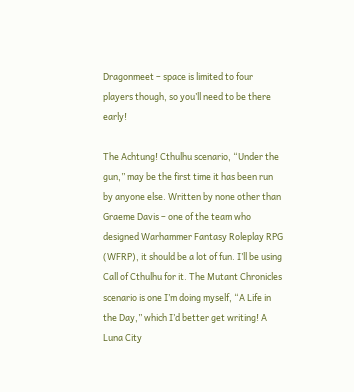Dragonmeet – space is limited to four players though, so you’ll need to be there early!

The Achtung! Cthulhu scenario, “Under the gun,” may be the first time it has been run by anyone else. Written by none other than Graeme Davis – one of the team who designed Warhammer Fantasy Roleplay RPG (WFRP), it should be a lot of fun. I’ll be using Call of Cthulhu for it. The Mutant Chronicles scenario is one I’m doing myself, “A Life in the Day,” which I’d better get writing! A Luna City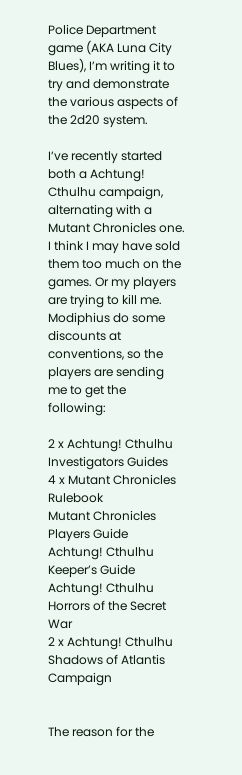Police Department game (AKA Luna City Blues), I’m writing it to try and demonstrate the various aspects of the 2d20 system.

I’ve recently started both a Achtung! Cthulhu campaign, alternating with a Mutant Chronicles one. I think I may have sold them too much on the games. Or my players are trying to kill me. Modiphius do some discounts at conventions, so the players are sending me to get the following:

2 x Achtung! Cthulhu Investigators Guides
4 x Mutant Chronicles Rulebook
Mutant Chronicles Players Guide
Achtung! Cthulhu Keeper’s Guide
Achtung! Cthulhu Horrors of the Secret War
2 x Achtung! Cthulhu Shadows of Atlantis Campaign


The reason for the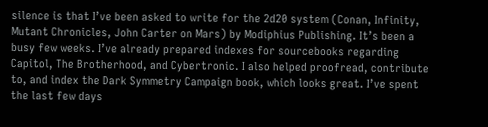silence is that I’ve been asked to write for the 2d20 system (Conan, Infinity, Mutant Chronicles, John Carter on Mars) by Modiphius Publishing. It’s been a busy few weeks. I’ve already prepared indexes for sourcebooks regarding Capitol, The Brotherhood, and Cybertronic. I also helped proofread, contribute to, and index the Dark Symmetry Campaign book, which looks great. I’ve spent the last few days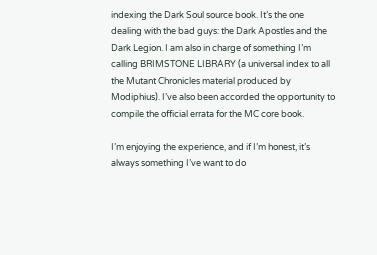indexing the Dark Soul source book. It’s the one dealing with the bad guys: the Dark Apostles and the Dark Legion. I am also in charge of something I’m calling BRIMSTONE LIBRARY (a universal index to all the Mutant Chronicles material produced by Modiphius). I’ve also been accorded the opportunity to compile the official errata for the MC core book.

I’m enjoying the experience, and if I’m honest, it’s always something I’ve want to do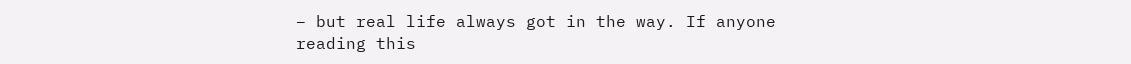– but real life always got in the way. If anyone reading this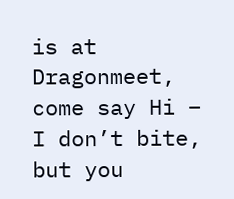is at Dragonmeet, come say Hi – I don’t bite, but you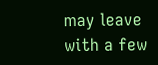may leave with a few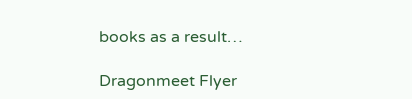books as a result…

Dragonmeet Flyer